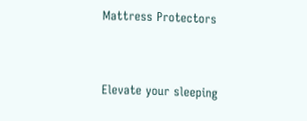Mattress Protectors


Elevate your sleeping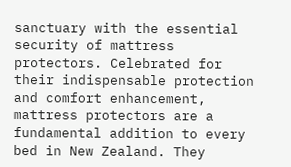sanctuary with the essential security of mattress protectors. Celebrated for their indispensable protection and comfort enhancement, mattress protectors are a fundamental addition to every bed in New Zealand. They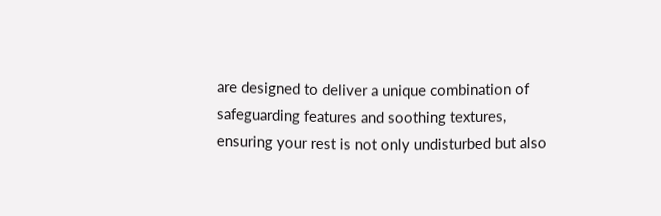are designed to deliver a unique combination of safeguarding features and soothing textures, ensuring your rest is not only undisturbed but also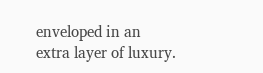enveloped in an extra layer of luxury.